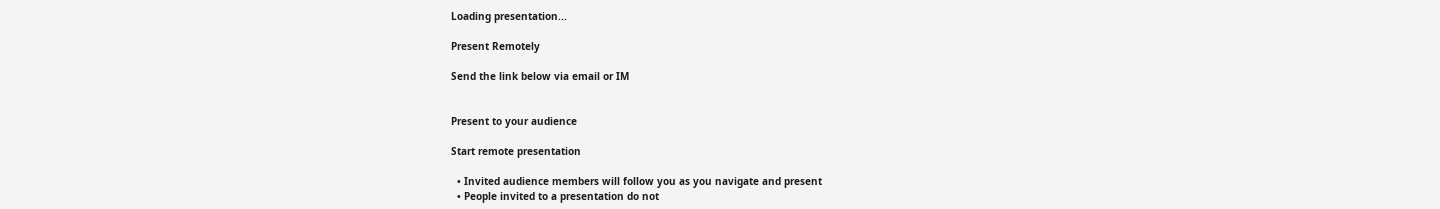Loading presentation...

Present Remotely

Send the link below via email or IM


Present to your audience

Start remote presentation

  • Invited audience members will follow you as you navigate and present
  • People invited to a presentation do not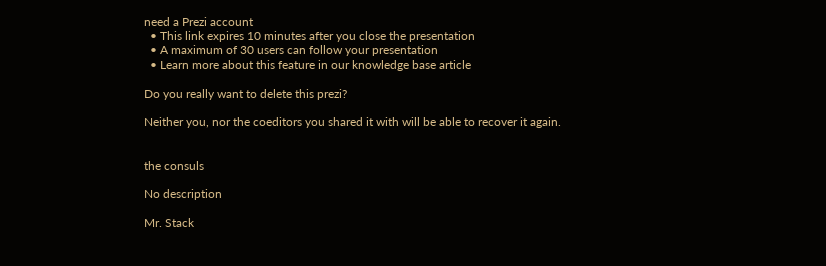need a Prezi account
  • This link expires 10 minutes after you close the presentation
  • A maximum of 30 users can follow your presentation
  • Learn more about this feature in our knowledge base article

Do you really want to delete this prezi?

Neither you, nor the coeditors you shared it with will be able to recover it again.


the consuls

No description

Mr. Stack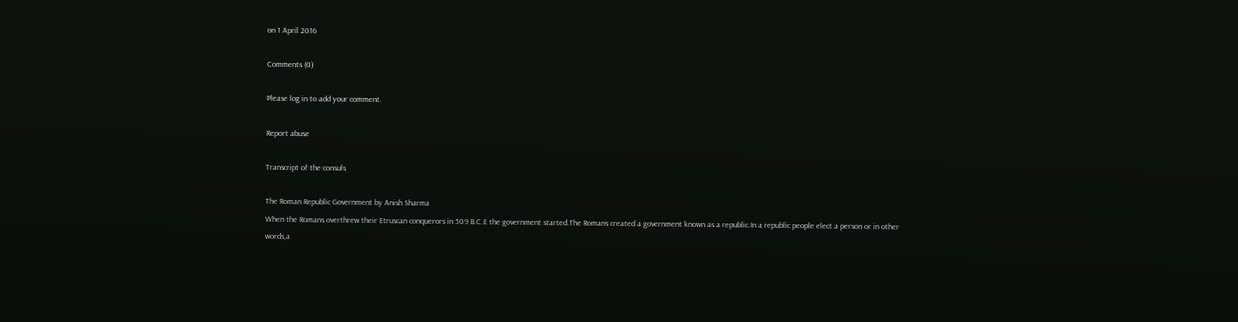on 1 April 2016

Comments (0)

Please log in to add your comment.

Report abuse

Transcript of the consuls

The Roman Republic Government by Anish Sharma
When the Romans overthrew their Etruscan conquerors in 509 B.C.E the government started.The Romans created a government known as a republic.In a republic people elect a person or in other words,a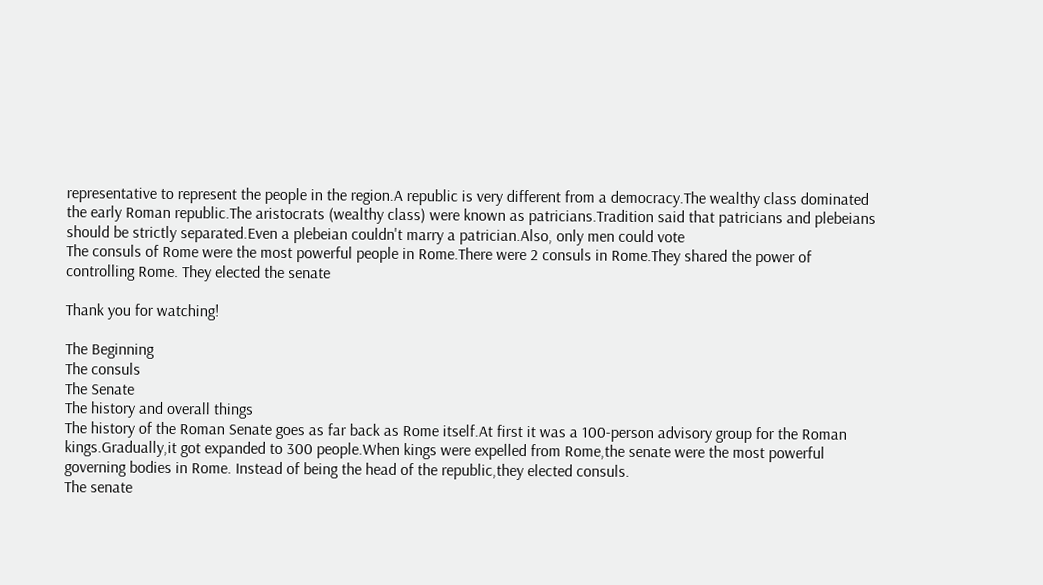representative to represent the people in the region.A republic is very different from a democracy.The wealthy class dominated the early Roman republic.The aristocrats (wealthy class) were known as patricians.Tradition said that patricians and plebeians should be strictly separated.Even a plebeian couldn't marry a patrician.Also, only men could vote
The consuls of Rome were the most powerful people in Rome.There were 2 consuls in Rome.They shared the power of controlling Rome. They elected the senate

Thank you for watching!

The Beginning
The consuls
The Senate
The history and overall things
The history of the Roman Senate goes as far back as Rome itself.At first it was a 100-person advisory group for the Roman kings.Gradually,it got expanded to 300 people.When kings were expelled from Rome,the senate were the most powerful governing bodies in Rome. Instead of being the head of the republic,they elected consuls.
The senate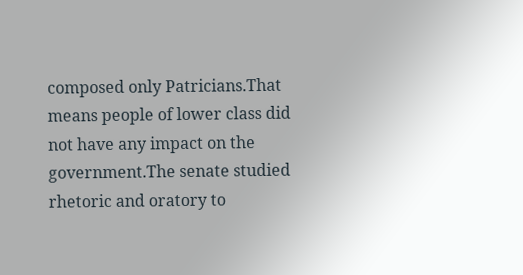composed only Patricians.That means people of lower class did not have any impact on the government.The senate studied rhetoric and oratory to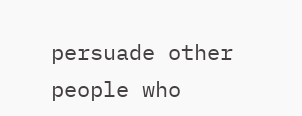persuade other people who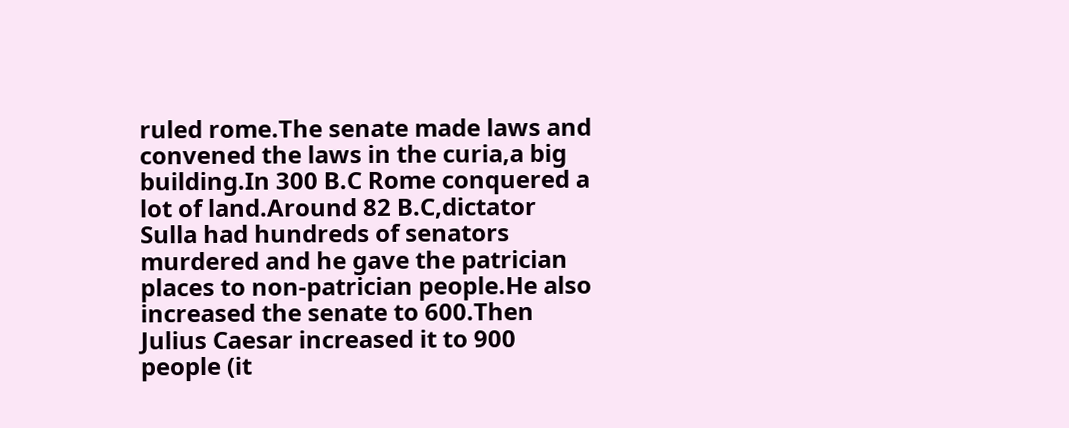ruled rome.The senate made laws and convened the laws in the curia,a big building.In 300 B.C Rome conquered a lot of land.Around 82 B.C,dictator Sulla had hundreds of senators murdered and he gave the patrician places to non-patrician people.He also increased the senate to 600.Then Julius Caesar increased it to 900 people (it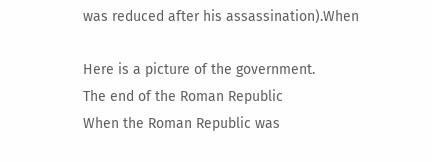was reduced after his assassination).When

Here is a picture of the government.
The end of the Roman Republic
When the Roman Republic was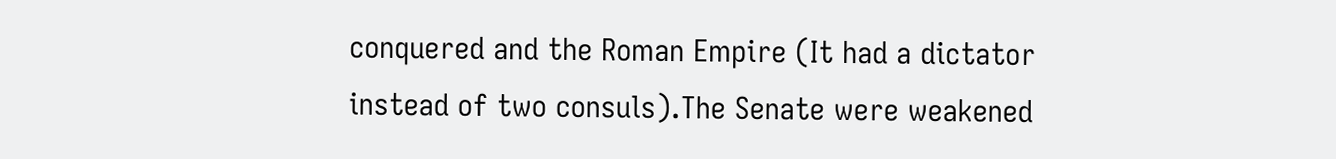conquered and the Roman Empire (It had a dictator instead of two consuls).The Senate were weakened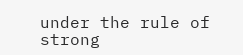under the rule of strong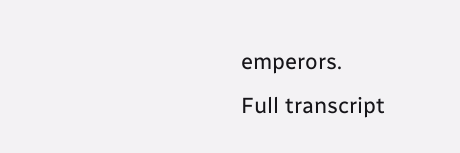emperors.
Full transcript